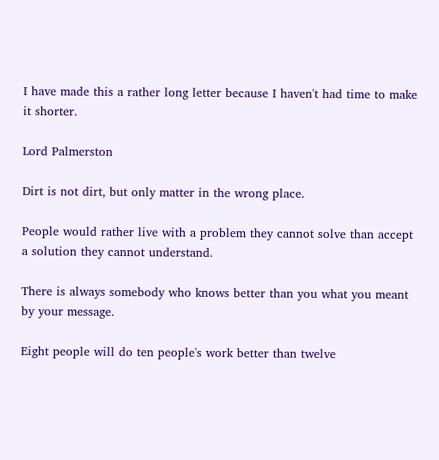I have made this a rather long letter because I haven't had time to make it shorter.

Lord Palmerston

Dirt is not dirt, but only matter in the wrong place.

People would rather live with a problem they cannot solve than accept a solution they cannot understand.

There is always somebody who knows better than you what you meant by your message.

Eight people will do ten people's work better than twelve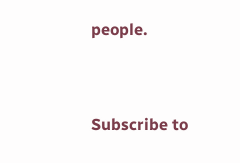people.


Subscribe to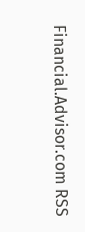Financial.Advisor.com RSS